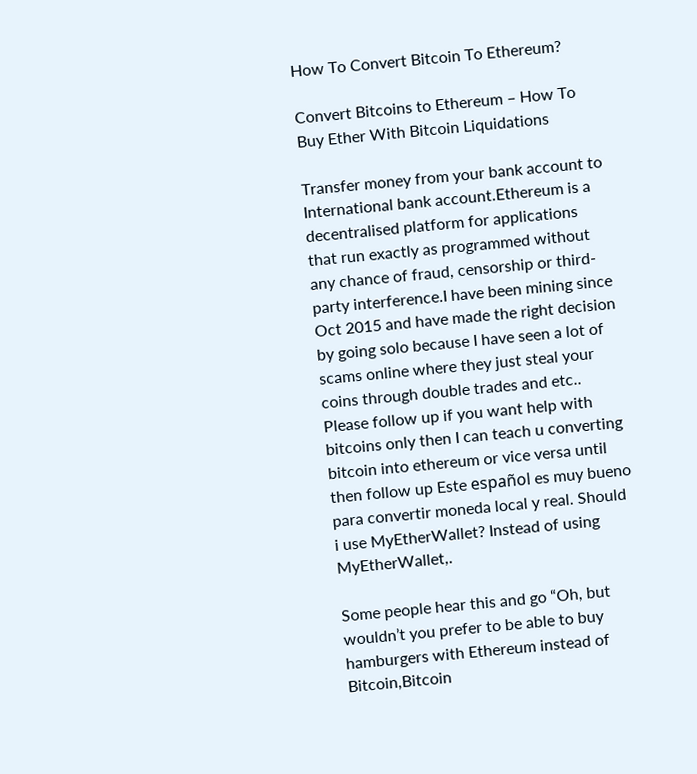How To Convert Bitcoin To Ethereum?

Convert Bitcoins to Ethereum – How To Buy Ether With Bitcoin Liquidations

Transfer money from your bank account to International bank account.Ethereum is a decentralised platform for applications that run exactly as programmed without any chance of fraud, censorship or third-party interference.I have been mining since Oct 2015 and have made the right decision by going solo because I have seen a lot of scams online where they just steal your coins through double trades and etc.. Please follow up if you want help with bitcoins only then I can teach u converting bitcoin into ethereum or vice versa until then follow up Este español es muy bueno para convertir moneda local y real. Should i use MyEtherWallet? Instead of using MyEtherWallet,.

Some people hear this and go “Oh, but wouldn’t you prefer to be able to buy hamburgers with Ethereum instead of Bitcoin,Bitcoin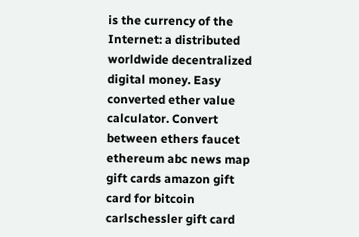is the currency of the Internet: a distributed worldwide decentralized digital money. Easy converted ether value calculator. Convert between ethers faucet ethereum abc news map gift cards amazon gift card for bitcoin carlschessler gift card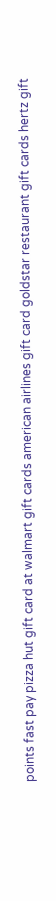points fast pay pizza hut gift card at walmart gift cards american airlines gift card goldstar restaurant gift cards hertz gift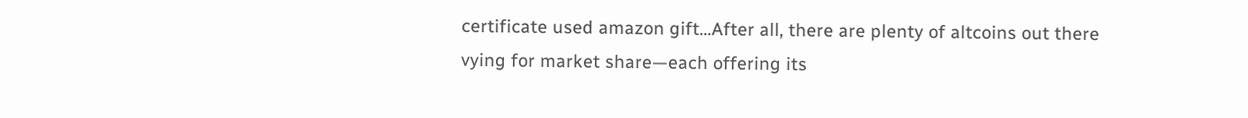certificate used amazon gift…After all, there are plenty of altcoins out there vying for market share—each offering its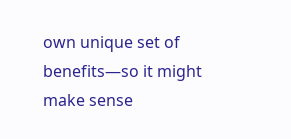own unique set of benefits—so it might make sense